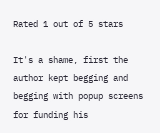Rated 1 out of 5 stars

It's a shame, first the author kept begging and begging with popup screens for funding his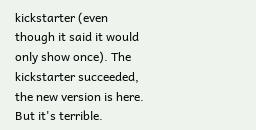kickstarter (even though it said it would only show once). The kickstarter succeeded, the new version is here. But it's terrible.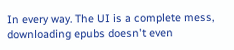In every way. The UI is a complete mess, downloading epubs doesn't even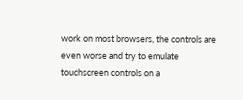work on most browsers, the controls are even worse and try to emulate touchscreen controls on a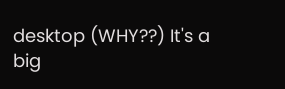desktop (WHY??) It's a big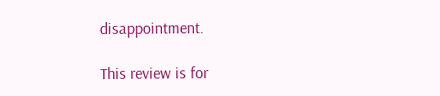disappointment.

This review is for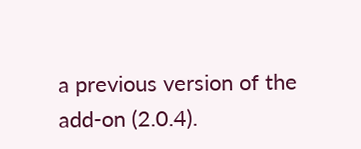a previous version of the add-on (2.0.4).